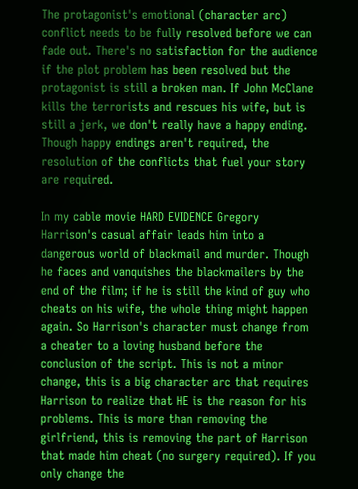The protagonist's emotional (character arc) conflict needs to be fully resolved before we can fade out. There's no satisfaction for the audience if the plot problem has been resolved but the protagonist is still a broken man. If John McClane kills the terrorists and rescues his wife, but is still a jerk, we don't really have a happy ending. Though happy endings aren't required, the resolution of the conflicts that fuel your story are required.

In my cable movie HARD EVIDENCE Gregory Harrison's casual affair leads him into a dangerous world of blackmail and murder. Though he faces and vanquishes the blackmailers by the end of the film; if he is still the kind of guy who cheats on his wife, the whole thing might happen again. So Harrison's character must change from a cheater to a loving husband before the conclusion of the script. This is not a minor change, this is a big character arc that requires Harrison to realize that HE is the reason for his problems. This is more than removing the girlfriend, this is removing the part of Harrison that made him cheat (no surgery required). If you only change the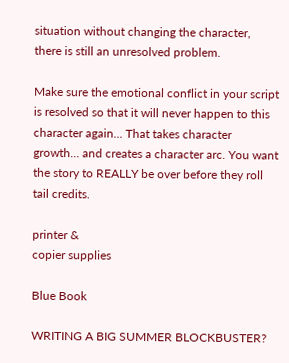situation without changing the character, there is still an unresolved problem.

Make sure the emotional conflict in your script is resolved so that it will never happen to this character again... That takes character growth... and creates a character arc. You want the story to REALLY be over before they roll tail credits.

printer &
copier supplies

Blue Book

WRITING A BIG SUMMER BLOCKBUSTER?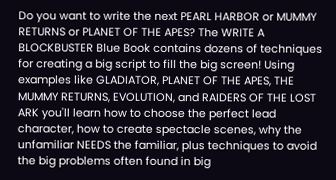Do you want to write the next PEARL HARBOR or MUMMY RETURNS or PLANET OF THE APES? The WRITE A BLOCKBUSTER Blue Book contains dozens of techniques for creating a big script to fill the big screen! Using examples like GLADIATOR, PLANET OF THE APES, THE MUMMY RETURNS, EVOLUTION, and RAIDERS OF THE LOST ARK you'll learn how to choose the perfect lead character, how to create spectacle scenes, why the unfamiliar NEEDS the familiar, plus techniques to avoid the big problems often found in big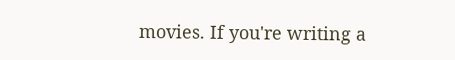movies. If you're writing a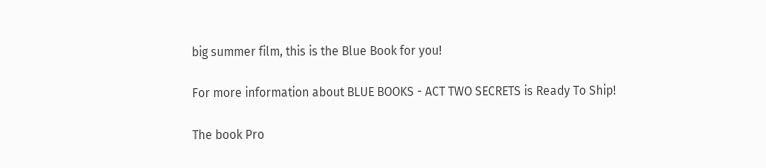big summer film, this is the Blue Book for you!

For more information about BLUE BOOKS - ACT TWO SECRETS is Ready To Ship!

The book Pro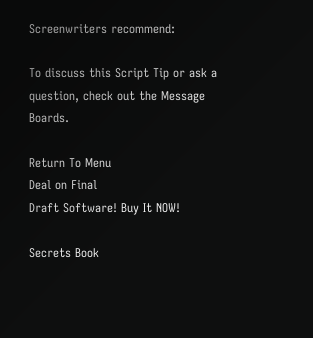Screenwriters recommend:

To discuss this Script Tip or ask a question, check out the Message Boards.

Return To Menu
Deal on Final
Draft Software! Buy It NOW!

Secrets Book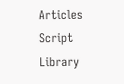Articles Script Library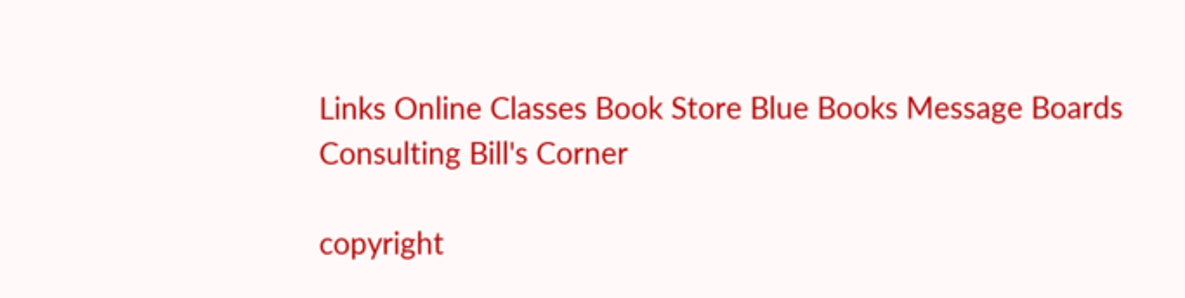Links Online Classes Book Store Blue Books Message Boards Consulting Bill's Corner

copyright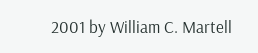2001 by William C. Martell